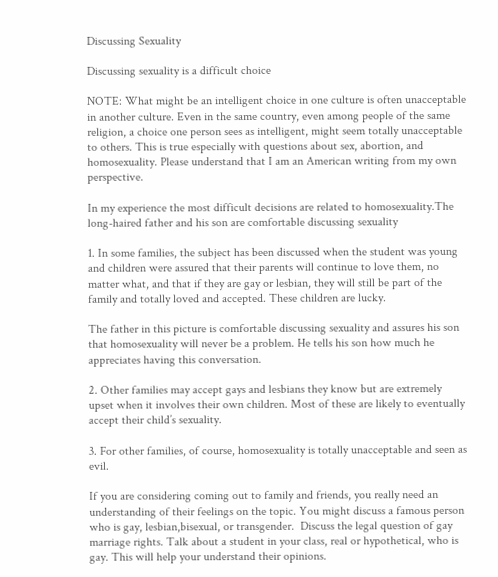Discussing Sexuality

Discussing sexuality is a difficult choice

NOTE: What might be an intelligent choice in one culture is often unacceptable in another culture. Even in the same country, even among people of the same religion, a choice one person sees as intelligent, might seem totally unacceptable to others. This is true especially with questions about sex, abortion, and homosexuality. Please understand that I am an American writing from my own perspective.

In my experience the most difficult decisions are related to homosexuality.The long-haired father and his son are comfortable discussing sexuality

1. In some families, the subject has been discussed when the student was young and children were assured that their parents will continue to love them, no matter what, and that if they are gay or lesbian, they will still be part of the family and totally loved and accepted. These children are lucky.

The father in this picture is comfortable discussing sexuality and assures his son that homosexuality will never be a problem. He tells his son how much he appreciates having this conversation.

2. Other families may accept gays and lesbians they know but are extremely upset when it involves their own children. Most of these are likely to eventually accept their child’s sexuality.

3. For other families, of course, homosexuality is totally unacceptable and seen as evil.

If you are considering coming out to family and friends, you really need an understanding of their feelings on the topic. You might discuss a famous person who is gay, lesbian,bisexual, or transgender.  Discuss the legal question of gay marriage rights. Talk about a student in your class, real or hypothetical, who is gay. This will help your understand their opinions.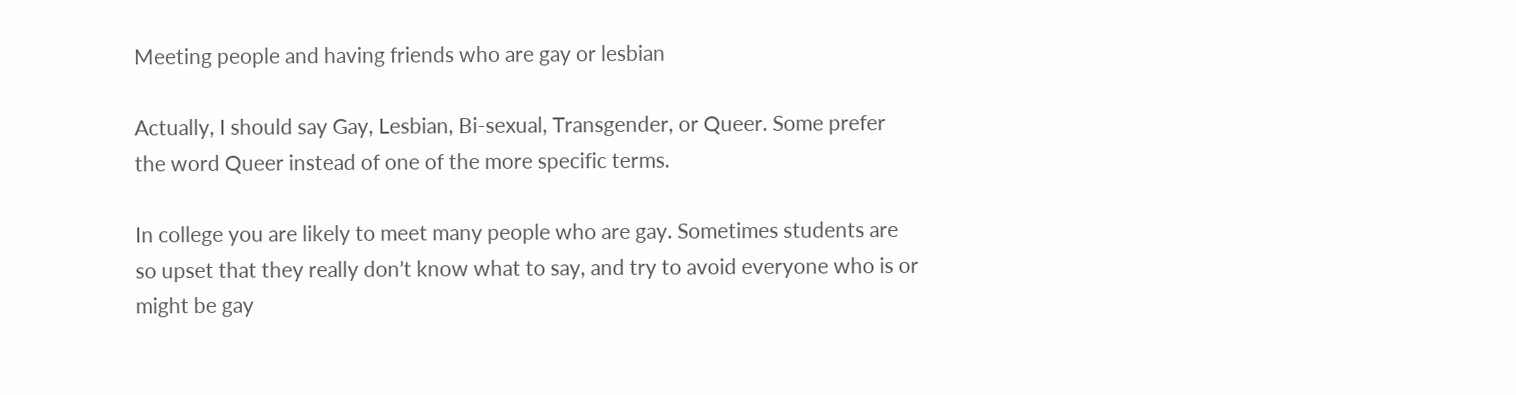Meeting people and having friends who are gay or lesbian

Actually, I should say Gay, Lesbian, Bi-sexual, Transgender, or Queer. Some prefer the word Queer instead of one of the more specific terms.

In college you are likely to meet many people who are gay. Sometimes students are so upset that they really don’t know what to say, and try to avoid everyone who is or might be gay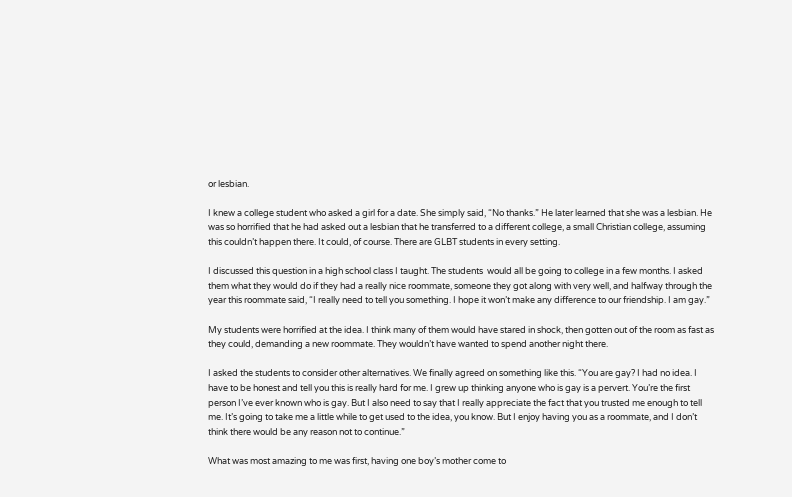or lesbian.

I knew a college student who asked a girl for a date. She simply said, “No thanks.” He later learned that she was a lesbian. He was so horrified that he had asked out a lesbian that he transferred to a different college, a small Christian college, assuming this couldn’t happen there. It could, of course. There are GLBT students in every setting.

I discussed this question in a high school class I taught. The students  would all be going to college in a few months. I asked them what they would do if they had a really nice roommate, someone they got along with very well, and halfway through the year this roommate said, “I really need to tell you something. I hope it won’t make any difference to our friendship. I am gay.”

My students were horrified at the idea. I think many of them would have stared in shock, then gotten out of the room as fast as they could, demanding a new roommate. They wouldn’t have wanted to spend another night there.

I asked the students to consider other alternatives. We finally agreed on something like this. “You are gay? I had no idea. I have to be honest and tell you this is really hard for me. I grew up thinking anyone who is gay is a pervert. You’re the first person I’ve ever known who is gay. But I also need to say that I really appreciate the fact that you trusted me enough to tell me. It’s going to take me a little while to get used to the idea, you know. But I enjoy having you as a roommate, and I don’t think there would be any reason not to continue.”

What was most amazing to me was first, having one boy’s mother come to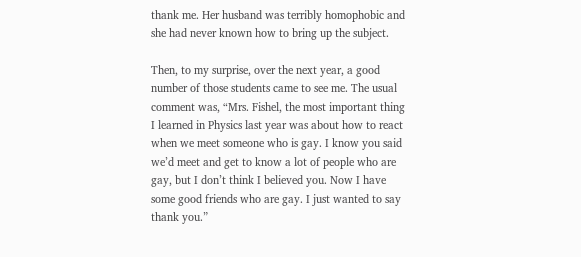thank me. Her husband was terribly homophobic and she had never known how to bring up the subject.

Then, to my surprise, over the next year, a good number of those students came to see me. The usual comment was, “Mrs. Fishel, the most important thing I learned in Physics last year was about how to react when we meet someone who is gay. I know you said we’d meet and get to know a lot of people who are gay, but I don’t think I believed you. Now I have some good friends who are gay. I just wanted to say thank you.”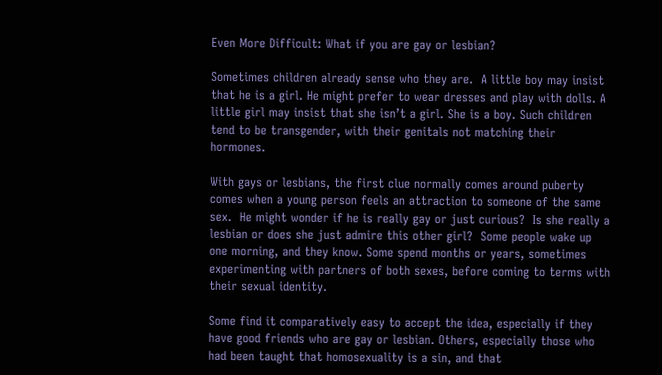Even More Difficult: What if you are gay or lesbian?

Sometimes children already sense who they are.  A little boy may insist that he is a girl. He might prefer to wear dresses and play with dolls. A little girl may insist that she isn’t a girl. She is a boy. Such children tend to be transgender, with their genitals not matching their hormones.

With gays or lesbians, the first clue normally comes around puberty comes when a young person feels an attraction to someone of the same sex.  He might wonder if he is really gay or just curious?  Is she really a lesbian or does she just admire this other girl?  Some people wake up one morning, and they know. Some spend months or years, sometimes experimenting with partners of both sexes, before coming to terms with their sexual identity.

Some find it comparatively easy to accept the idea, especially if they have good friends who are gay or lesbian. Others, especially those who had been taught that homosexuality is a sin, and that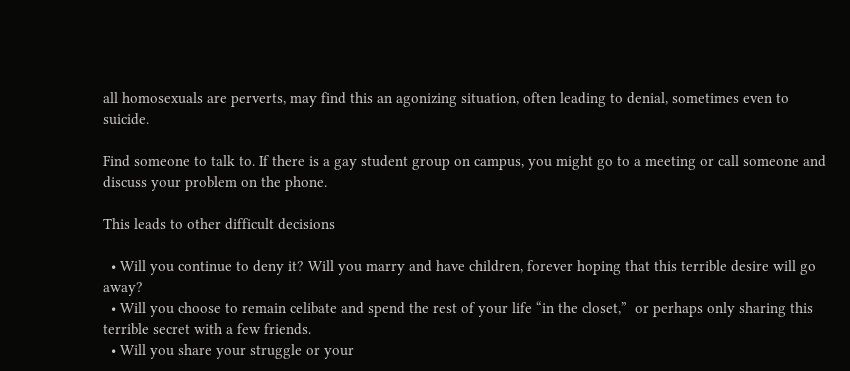all homosexuals are perverts, may find this an agonizing situation, often leading to denial, sometimes even to suicide.

Find someone to talk to. If there is a gay student group on campus, you might go to a meeting or call someone and discuss your problem on the phone.

This leads to other difficult decisions

  • Will you continue to deny it? Will you marry and have children, forever hoping that this terrible desire will go away?
  • Will you choose to remain celibate and spend the rest of your life “in the closet,”  or perhaps only sharing this terrible secret with a few friends.
  • Will you share your struggle or your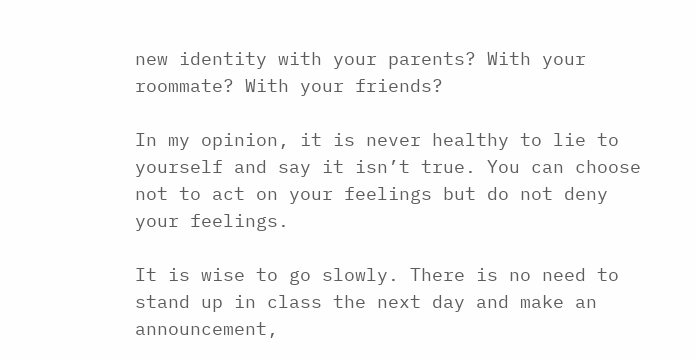new identity with your parents? With your roommate? With your friends?

In my opinion, it is never healthy to lie to yourself and say it isn’t true. You can choose not to act on your feelings but do not deny your feelings.

It is wise to go slowly. There is no need to stand up in class the next day and make an announcement,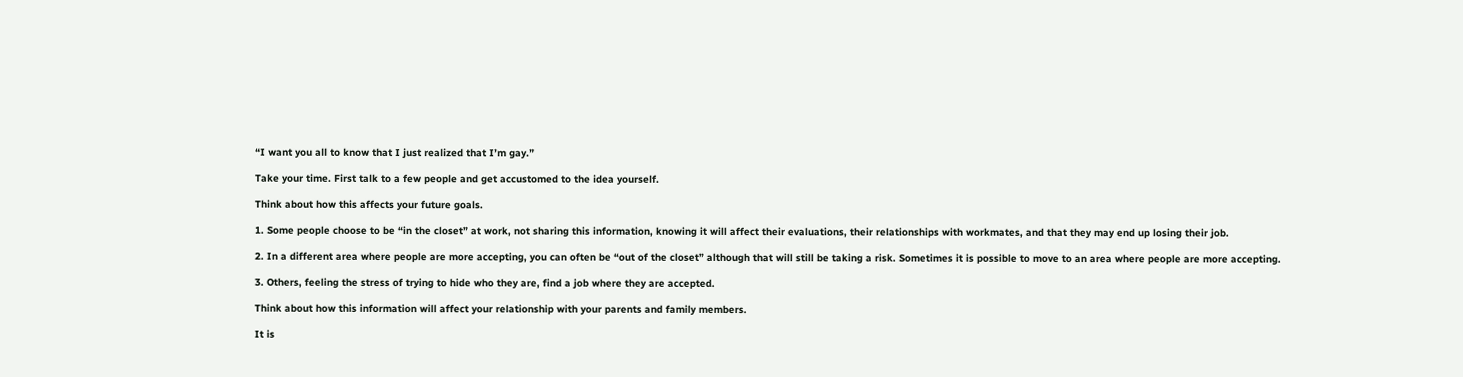“I want you all to know that I just realized that I’m gay.”

Take your time. First talk to a few people and get accustomed to the idea yourself.

Think about how this affects your future goals.

1. Some people choose to be “in the closet” at work, not sharing this information, knowing it will affect their evaluations, their relationships with workmates, and that they may end up losing their job.

2. In a different area where people are more accepting, you can often be “out of the closet” although that will still be taking a risk. Sometimes it is possible to move to an area where people are more accepting.

3. Others, feeling the stress of trying to hide who they are, find a job where they are accepted.

Think about how this information will affect your relationship with your parents and family members.

It is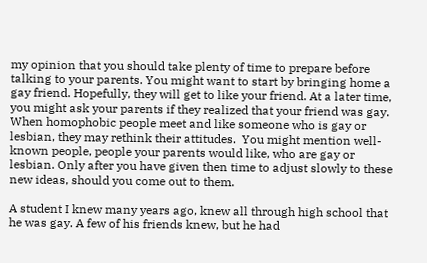my opinion that you should take plenty of time to prepare before talking to your parents. You might want to start by bringing home a gay friend. Hopefully, they will get to like your friend. At a later time, you might ask your parents if they realized that your friend was gay. When homophobic people meet and like someone who is gay or lesbian, they may rethink their attitudes.  You might mention well-known people, people your parents would like, who are gay or lesbian. Only after you have given then time to adjust slowly to these new ideas, should you come out to them.

A student I knew many years ago, knew all through high school that he was gay. A few of his friends knew, but he had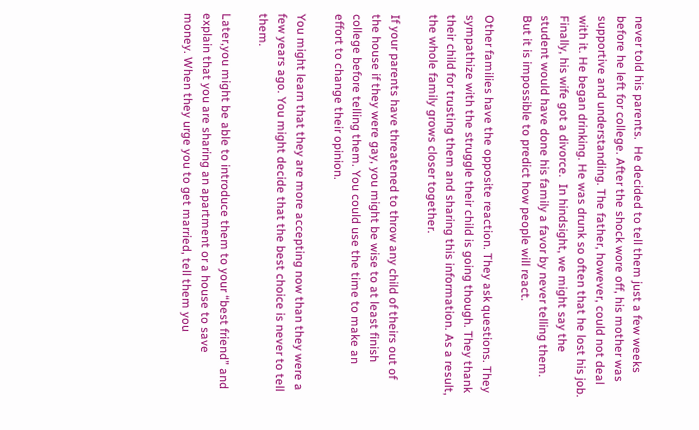never told his parents.  He decided to tell them just a few weeks before he left for college. After the shock wore off, his mother was supportive and understanding. The father, however, could not deal with it. He began drinking. He was drunk so often that he lost his job. Finally, his wife got a divorce.  In hindsight, we might say the student would have done his family a favor by never telling them. But it is impossible to predict how people will react.

Other families have the opposite reaction. They ask questions. They sympathize with the struggle their child is going though. They thank their child for trusting them and sharing this information. As a result, the whole family grows closer together.

If your parents have threatened to throw any child of theirs out of the house if they were gay, you might be wise to at least finish college before telling them. You could use the time to make an effort to change their opinion.

You might learn that they are more accepting now than they were a few years ago. You might decide that the best choice is never to tell them.

Later,you might be able to introduce them to your “best friend” and explain that you are sharing an apartment or a house to save money. When they urge you to get married, tell them you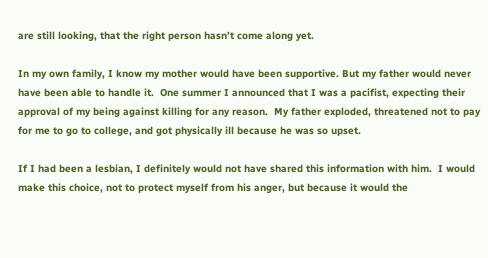are still looking, that the right person hasn’t come along yet.

In my own family, I know my mother would have been supportive. But my father would never have been able to handle it.  One summer I announced that I was a pacifist, expecting their approval of my being against killing for any reason.  My father exploded, threatened not to pay for me to go to college, and got physically ill because he was so upset.

If I had been a lesbian, I definitely would not have shared this information with him.  I would make this choice, not to protect myself from his anger, but because it would the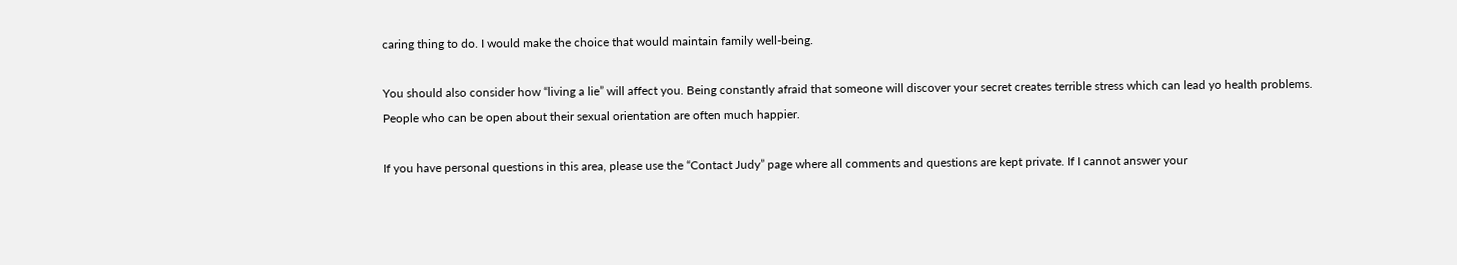caring thing to do. I would make the choice that would maintain family well-being.

You should also consider how “living a lie” will affect you. Being constantly afraid that someone will discover your secret creates terrible stress which can lead yo health problems.  People who can be open about their sexual orientation are often much happier.

If you have personal questions in this area, please use the “Contact Judy” page where all comments and questions are kept private. If I cannot answer your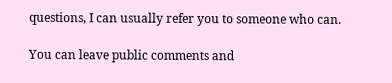questions, I can usually refer you to someone who can.

You can leave public comments and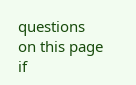questions on this page if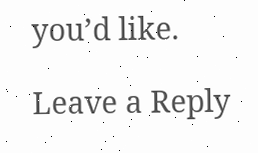you’d like.

Leave a Reply